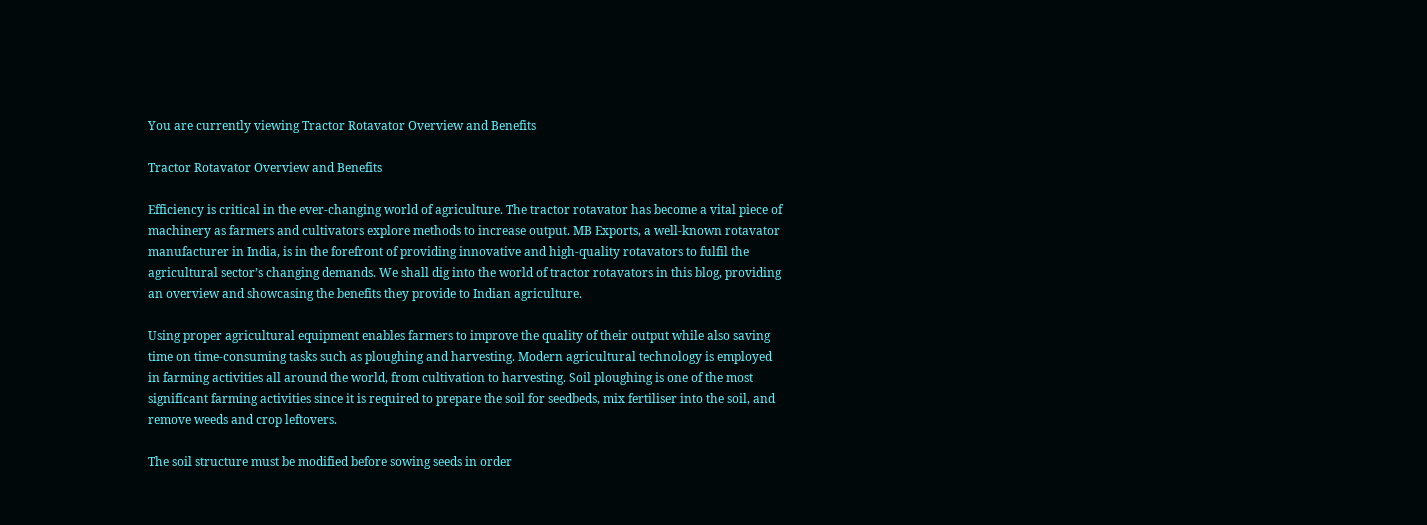You are currently viewing Tractor Rotavator Overview and Benefits

Tractor Rotavator Overview and Benefits

Efficiency is critical in the ever-changing world of agriculture. The tractor rotavator has become a vital piece of machinery as farmers and cultivators explore methods to increase output. MB Exports, a well-known rotavator manufacturer in India, is in the forefront of providing innovative and high-quality rotavators to fulfil the agricultural sector’s changing demands. We shall dig into the world of tractor rotavators in this blog, providing an overview and showcasing the benefits they provide to Indian agriculture.

Using proper agricultural equipment enables farmers to improve the quality of their output while also saving time on time-consuming tasks such as ploughing and harvesting. Modern agricultural technology is employed in farming activities all around the world, from cultivation to harvesting. Soil ploughing is one of the most significant farming activities since it is required to prepare the soil for seedbeds, mix fertiliser into the soil, and remove weeds and crop leftovers.

The soil structure must be modified before sowing seeds in order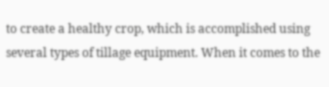to create a healthy crop, which is accomplished using several types of tillage equipment. When it comes to the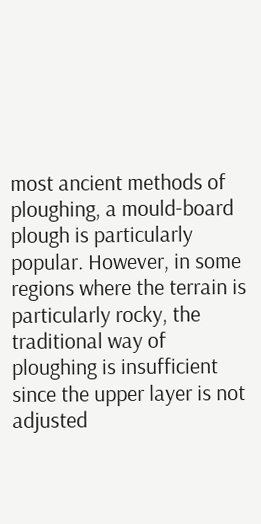most ancient methods of ploughing, a mould-board plough is particularly popular. However, in some regions where the terrain is particularly rocky, the traditional way of ploughing is insufficient since the upper layer is not adjusted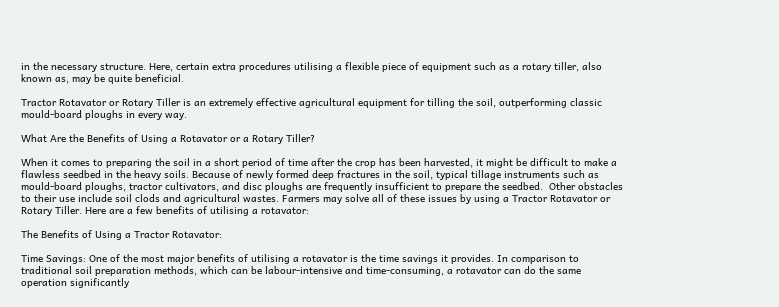in the necessary structure. Here, certain extra procedures utilising a flexible piece of equipment such as a rotary tiller, also known as, may be quite beneficial.

Tractor Rotavator or Rotary Tiller is an extremely effective agricultural equipment for tilling the soil, outperforming classic mould-board ploughs in every way.

What Are the Benefits of Using a Rotavator or a Rotary Tiller?

When it comes to preparing the soil in a short period of time after the crop has been harvested, it might be difficult to make a flawless seedbed in the heavy soils. Because of newly formed deep fractures in the soil, typical tillage instruments such as mould-board ploughs, tractor cultivators, and disc ploughs are frequently insufficient to prepare the seedbed.  Other obstacles to their use include soil clods and agricultural wastes. Farmers may solve all of these issues by using a Tractor Rotavator or Rotary Tiller. Here are a few benefits of utilising a rotavator:

The Benefits of Using a Tractor Rotavator:

Time Savings: One of the most major benefits of utilising a rotavator is the time savings it provides. In comparison to traditional soil preparation methods, which can be labour-intensive and time-consuming, a rotavator can do the same operation significantly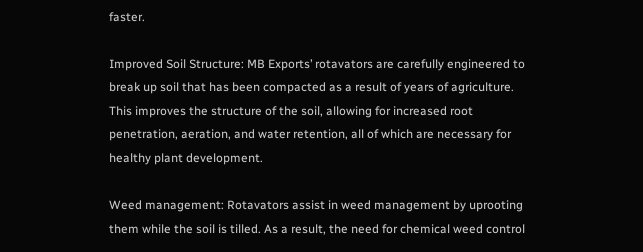faster.

Improved Soil Structure: MB Exports’ rotavators are carefully engineered to break up soil that has been compacted as a result of years of agriculture. This improves the structure of the soil, allowing for increased root penetration, aeration, and water retention, all of which are necessary for healthy plant development.

Weed management: Rotavators assist in weed management by uprooting them while the soil is tilled. As a result, the need for chemical weed control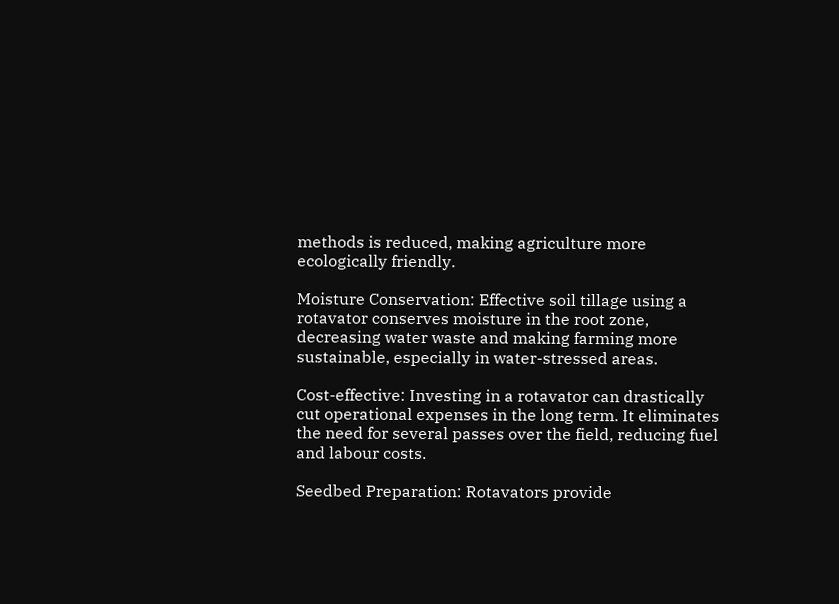methods is reduced, making agriculture more ecologically friendly.

Moisture Conservation: Effective soil tillage using a rotavator conserves moisture in the root zone, decreasing water waste and making farming more sustainable, especially in water-stressed areas.

Cost-effective: Investing in a rotavator can drastically cut operational expenses in the long term. It eliminates the need for several passes over the field, reducing fuel and labour costs.

Seedbed Preparation: Rotavators provide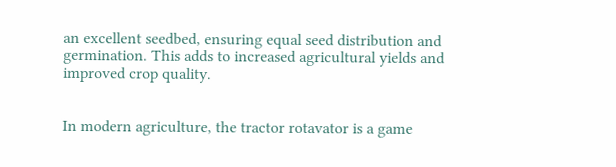an excellent seedbed, ensuring equal seed distribution and germination. This adds to increased agricultural yields and improved crop quality.


In modern agriculture, the tractor rotavator is a game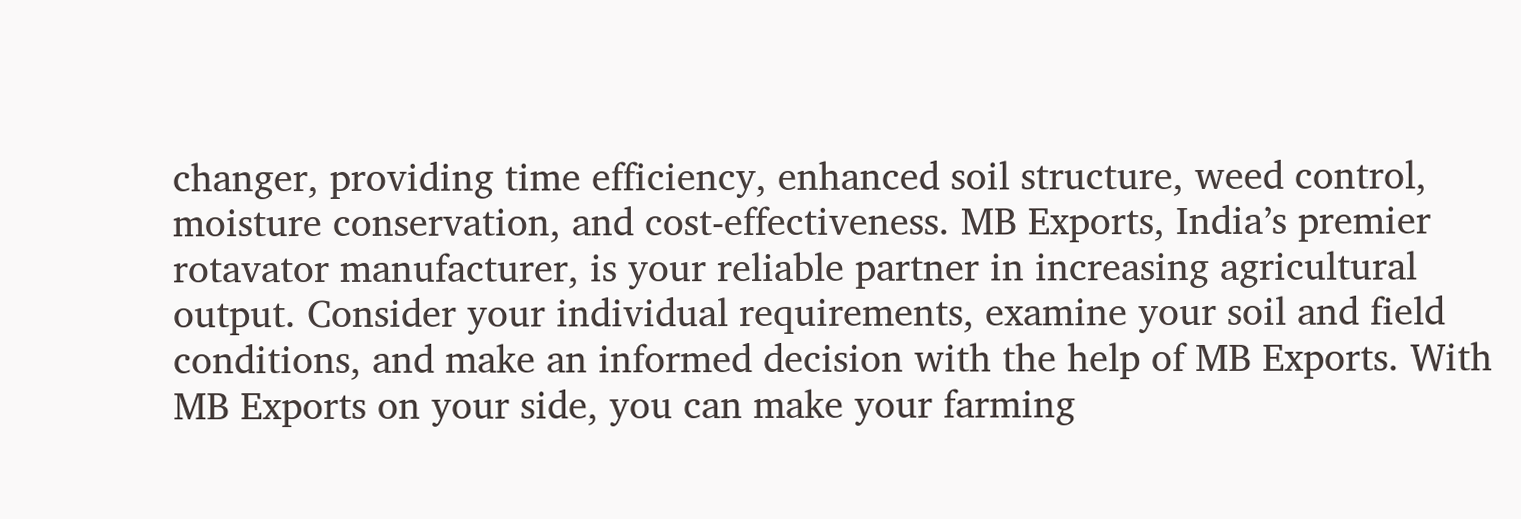changer, providing time efficiency, enhanced soil structure, weed control, moisture conservation, and cost-effectiveness. MB Exports, India’s premier rotavator manufacturer, is your reliable partner in increasing agricultural output. Consider your individual requirements, examine your soil and field conditions, and make an informed decision with the help of MB Exports. With MB Exports on your side, you can make your farming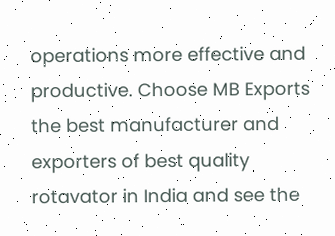operations more effective and productive. Choose MB Exports the best manufacturer and exporters of best quality rotavator in India and see the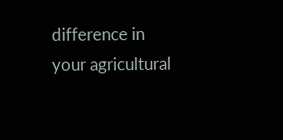difference in your agricultural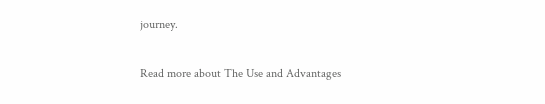journey.

Read more about The Use and Advantages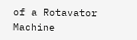of a Rotavator Machine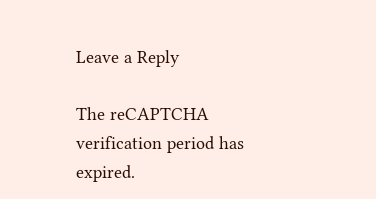Leave a Reply

The reCAPTCHA verification period has expired.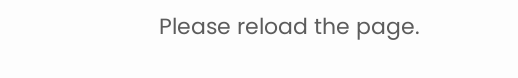Please reload the page.